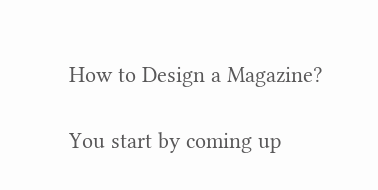How to Design a Magazine?

You start by coming up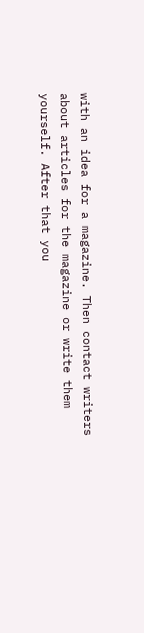with an idea for a magazine. Then contact writers about articles for the magazine or write them yourself. After that you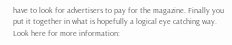have to look for advertisers to pay for the magazine. Finally you put it together in what is hopefully a logical eye catching way. Look here for more information: